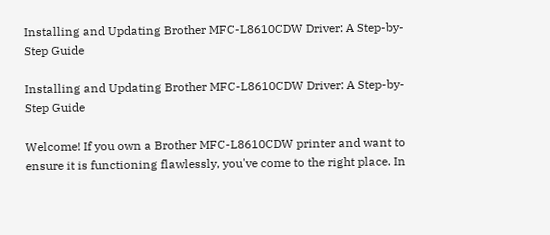Installing and Updating Brother MFC-L8610CDW Driver: A Step-by-Step Guide

Installing and Updating Brother MFC-L8610CDW Driver: A Step-by-Step Guide

Welcome! If you own a Brother MFC-L8610CDW printer and want to ensure it is functioning flawlessly, you've come to the right place. In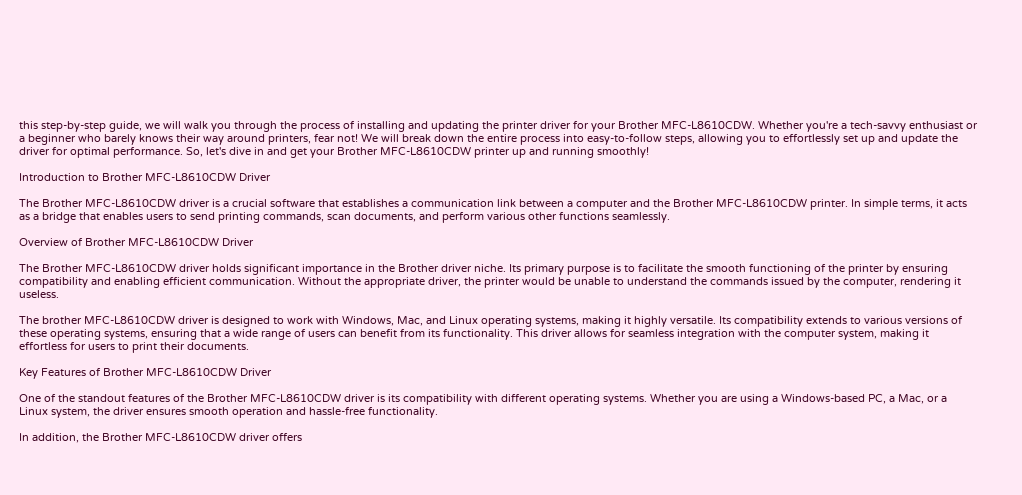this step-by-step guide, we will walk you through the process of installing and updating the printer driver for your Brother MFC-L8610CDW. Whether you're a tech-savvy enthusiast or a beginner who barely knows their way around printers, fear not! We will break down the entire process into easy-to-follow steps, allowing you to effortlessly set up and update the driver for optimal performance. So, let's dive in and get your Brother MFC-L8610CDW printer up and running smoothly!

Introduction to Brother MFC-L8610CDW Driver

The Brother MFC-L8610CDW driver is a crucial software that establishes a communication link between a computer and the Brother MFC-L8610CDW printer. In simple terms, it acts as a bridge that enables users to send printing commands, scan documents, and perform various other functions seamlessly.

Overview of Brother MFC-L8610CDW Driver

The Brother MFC-L8610CDW driver holds significant importance in the Brother driver niche. Its primary purpose is to facilitate the smooth functioning of the printer by ensuring compatibility and enabling efficient communication. Without the appropriate driver, the printer would be unable to understand the commands issued by the computer, rendering it useless.

The brother MFC-L8610CDW driver is designed to work with Windows, Mac, and Linux operating systems, making it highly versatile. Its compatibility extends to various versions of these operating systems, ensuring that a wide range of users can benefit from its functionality. This driver allows for seamless integration with the computer system, making it effortless for users to print their documents.

Key Features of Brother MFC-L8610CDW Driver

One of the standout features of the Brother MFC-L8610CDW driver is its compatibility with different operating systems. Whether you are using a Windows-based PC, a Mac, or a Linux system, the driver ensures smooth operation and hassle-free functionality.

In addition, the Brother MFC-L8610CDW driver offers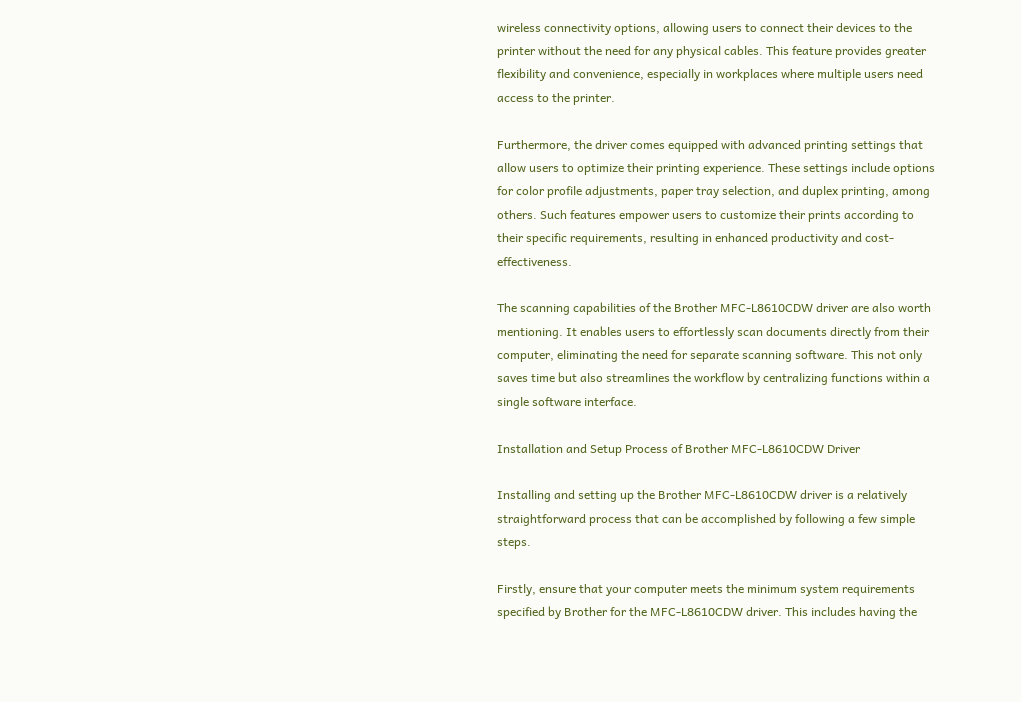wireless connectivity options, allowing users to connect their devices to the printer without the need for any physical cables. This feature provides greater flexibility and convenience, especially in workplaces where multiple users need access to the printer.

Furthermore, the driver comes equipped with advanced printing settings that allow users to optimize their printing experience. These settings include options for color profile adjustments, paper tray selection, and duplex printing, among others. Such features empower users to customize their prints according to their specific requirements, resulting in enhanced productivity and cost-effectiveness.

The scanning capabilities of the Brother MFC-L8610CDW driver are also worth mentioning. It enables users to effortlessly scan documents directly from their computer, eliminating the need for separate scanning software. This not only saves time but also streamlines the workflow by centralizing functions within a single software interface.

Installation and Setup Process of Brother MFC-L8610CDW Driver

Installing and setting up the Brother MFC-L8610CDW driver is a relatively straightforward process that can be accomplished by following a few simple steps.

Firstly, ensure that your computer meets the minimum system requirements specified by Brother for the MFC-L8610CDW driver. This includes having the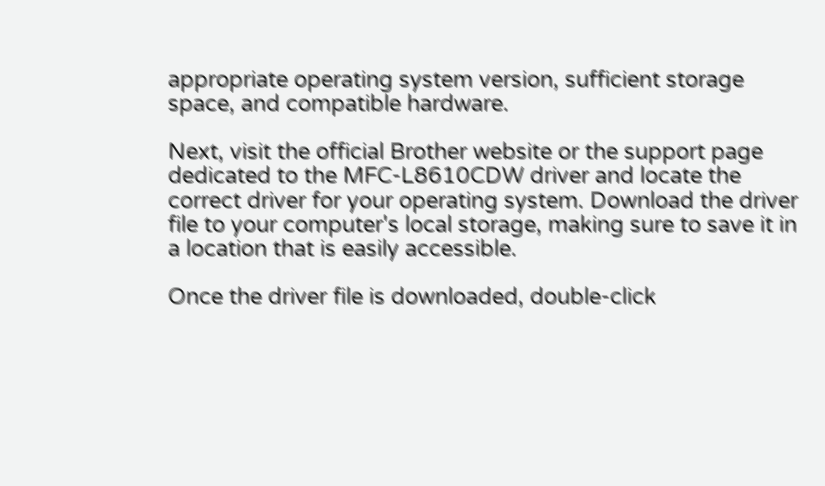appropriate operating system version, sufficient storage space, and compatible hardware.

Next, visit the official Brother website or the support page dedicated to the MFC-L8610CDW driver and locate the correct driver for your operating system. Download the driver file to your computer's local storage, making sure to save it in a location that is easily accessible.

Once the driver file is downloaded, double-click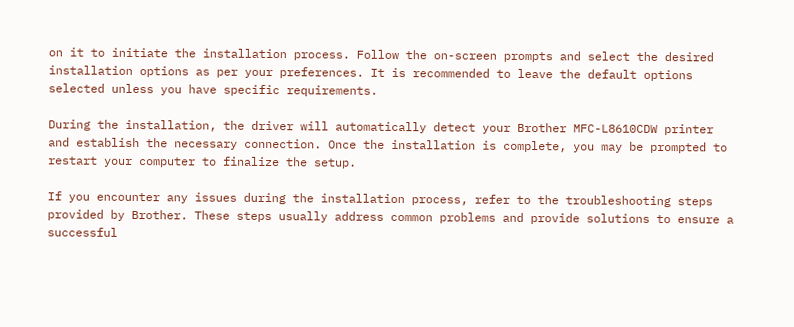on it to initiate the installation process. Follow the on-screen prompts and select the desired installation options as per your preferences. It is recommended to leave the default options selected unless you have specific requirements.

During the installation, the driver will automatically detect your Brother MFC-L8610CDW printer and establish the necessary connection. Once the installation is complete, you may be prompted to restart your computer to finalize the setup.

If you encounter any issues during the installation process, refer to the troubleshooting steps provided by Brother. These steps usually address common problems and provide solutions to ensure a successful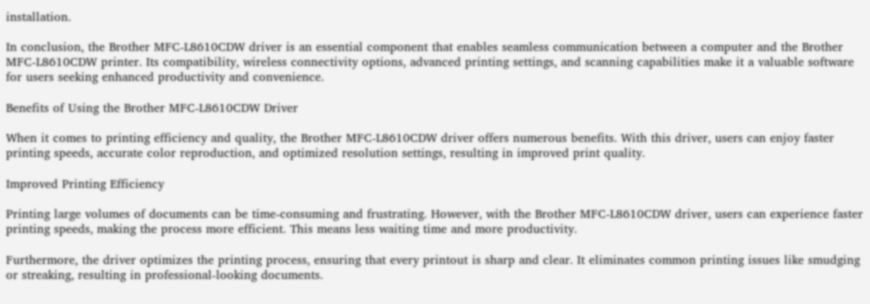installation.

In conclusion, the Brother MFC-L8610CDW driver is an essential component that enables seamless communication between a computer and the Brother MFC-L8610CDW printer. Its compatibility, wireless connectivity options, advanced printing settings, and scanning capabilities make it a valuable software for users seeking enhanced productivity and convenience.

Benefits of Using the Brother MFC-L8610CDW Driver

When it comes to printing efficiency and quality, the Brother MFC-L8610CDW driver offers numerous benefits. With this driver, users can enjoy faster printing speeds, accurate color reproduction, and optimized resolution settings, resulting in improved print quality.

Improved Printing Efficiency

Printing large volumes of documents can be time-consuming and frustrating. However, with the Brother MFC-L8610CDW driver, users can experience faster printing speeds, making the process more efficient. This means less waiting time and more productivity.

Furthermore, the driver optimizes the printing process, ensuring that every printout is sharp and clear. It eliminates common printing issues like smudging or streaking, resulting in professional-looking documents.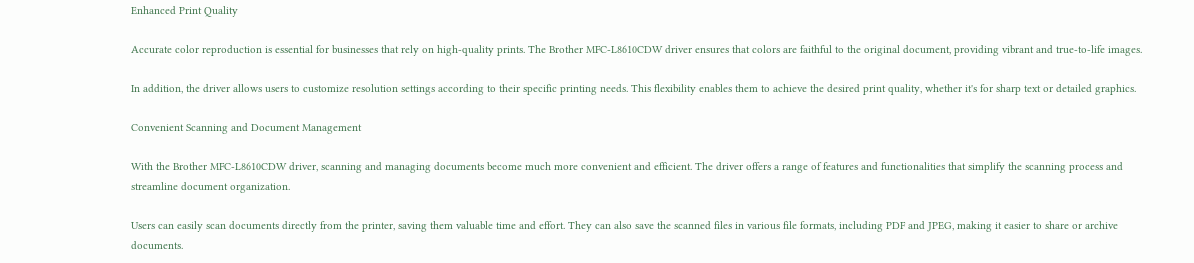Enhanced Print Quality

Accurate color reproduction is essential for businesses that rely on high-quality prints. The Brother MFC-L8610CDW driver ensures that colors are faithful to the original document, providing vibrant and true-to-life images.

In addition, the driver allows users to customize resolution settings according to their specific printing needs. This flexibility enables them to achieve the desired print quality, whether it's for sharp text or detailed graphics.

Convenient Scanning and Document Management

With the Brother MFC-L8610CDW driver, scanning and managing documents become much more convenient and efficient. The driver offers a range of features and functionalities that simplify the scanning process and streamline document organization.

Users can easily scan documents directly from the printer, saving them valuable time and effort. They can also save the scanned files in various file formats, including PDF and JPEG, making it easier to share or archive documents.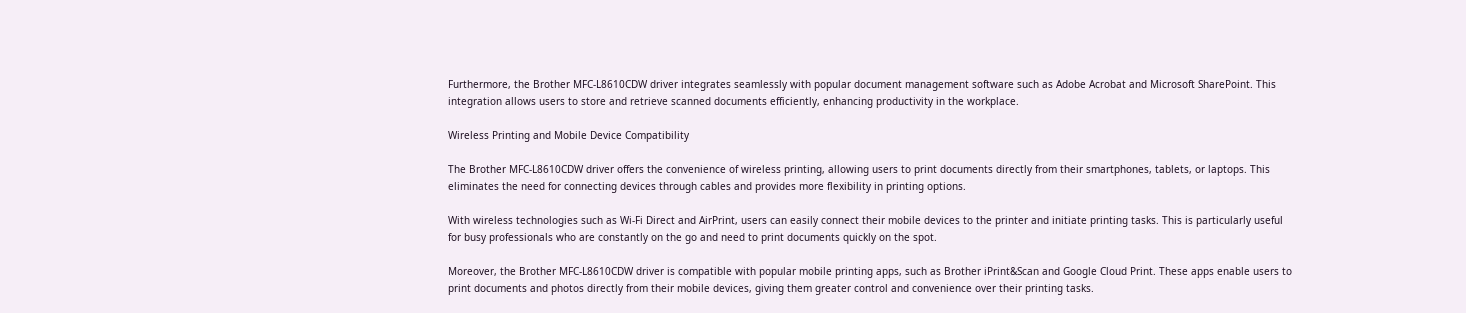Furthermore, the Brother MFC-L8610CDW driver integrates seamlessly with popular document management software such as Adobe Acrobat and Microsoft SharePoint. This integration allows users to store and retrieve scanned documents efficiently, enhancing productivity in the workplace.

Wireless Printing and Mobile Device Compatibility

The Brother MFC-L8610CDW driver offers the convenience of wireless printing, allowing users to print documents directly from their smartphones, tablets, or laptops. This eliminates the need for connecting devices through cables and provides more flexibility in printing options.

With wireless technologies such as Wi-Fi Direct and AirPrint, users can easily connect their mobile devices to the printer and initiate printing tasks. This is particularly useful for busy professionals who are constantly on the go and need to print documents quickly on the spot.

Moreover, the Brother MFC-L8610CDW driver is compatible with popular mobile printing apps, such as Brother iPrint&Scan and Google Cloud Print. These apps enable users to print documents and photos directly from their mobile devices, giving them greater control and convenience over their printing tasks.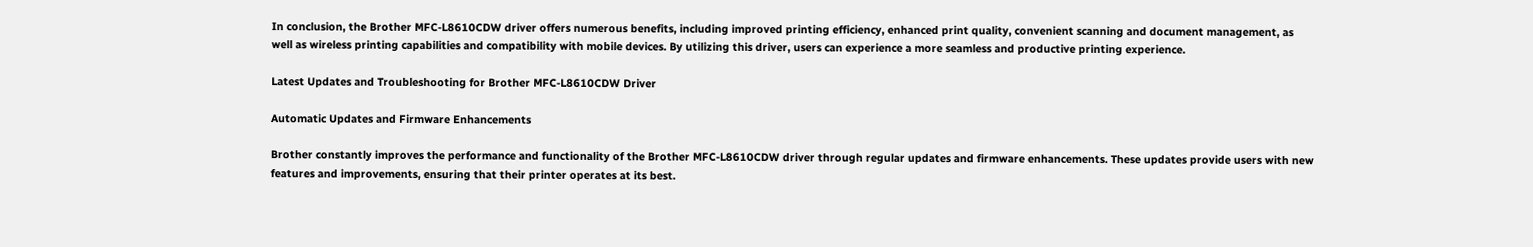In conclusion, the Brother MFC-L8610CDW driver offers numerous benefits, including improved printing efficiency, enhanced print quality, convenient scanning and document management, as well as wireless printing capabilities and compatibility with mobile devices. By utilizing this driver, users can experience a more seamless and productive printing experience.

Latest Updates and Troubleshooting for Brother MFC-L8610CDW Driver

Automatic Updates and Firmware Enhancements

Brother constantly improves the performance and functionality of the Brother MFC-L8610CDW driver through regular updates and firmware enhancements. These updates provide users with new features and improvements, ensuring that their printer operates at its best.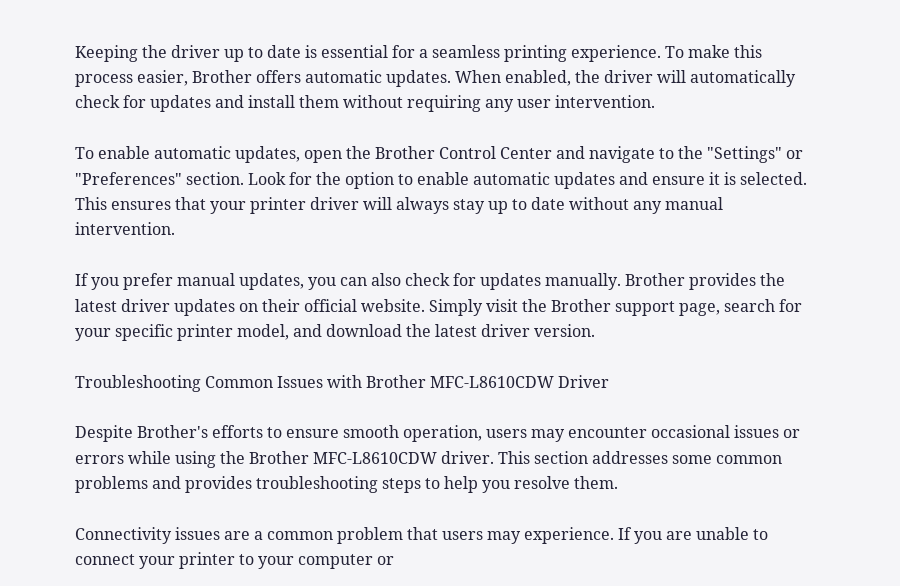Keeping the driver up to date is essential for a seamless printing experience. To make this process easier, Brother offers automatic updates. When enabled, the driver will automatically check for updates and install them without requiring any user intervention.

To enable automatic updates, open the Brother Control Center and navigate to the "Settings" or "Preferences" section. Look for the option to enable automatic updates and ensure it is selected. This ensures that your printer driver will always stay up to date without any manual intervention.

If you prefer manual updates, you can also check for updates manually. Brother provides the latest driver updates on their official website. Simply visit the Brother support page, search for your specific printer model, and download the latest driver version.

Troubleshooting Common Issues with Brother MFC-L8610CDW Driver

Despite Brother's efforts to ensure smooth operation, users may encounter occasional issues or errors while using the Brother MFC-L8610CDW driver. This section addresses some common problems and provides troubleshooting steps to help you resolve them.

Connectivity issues are a common problem that users may experience. If you are unable to connect your printer to your computer or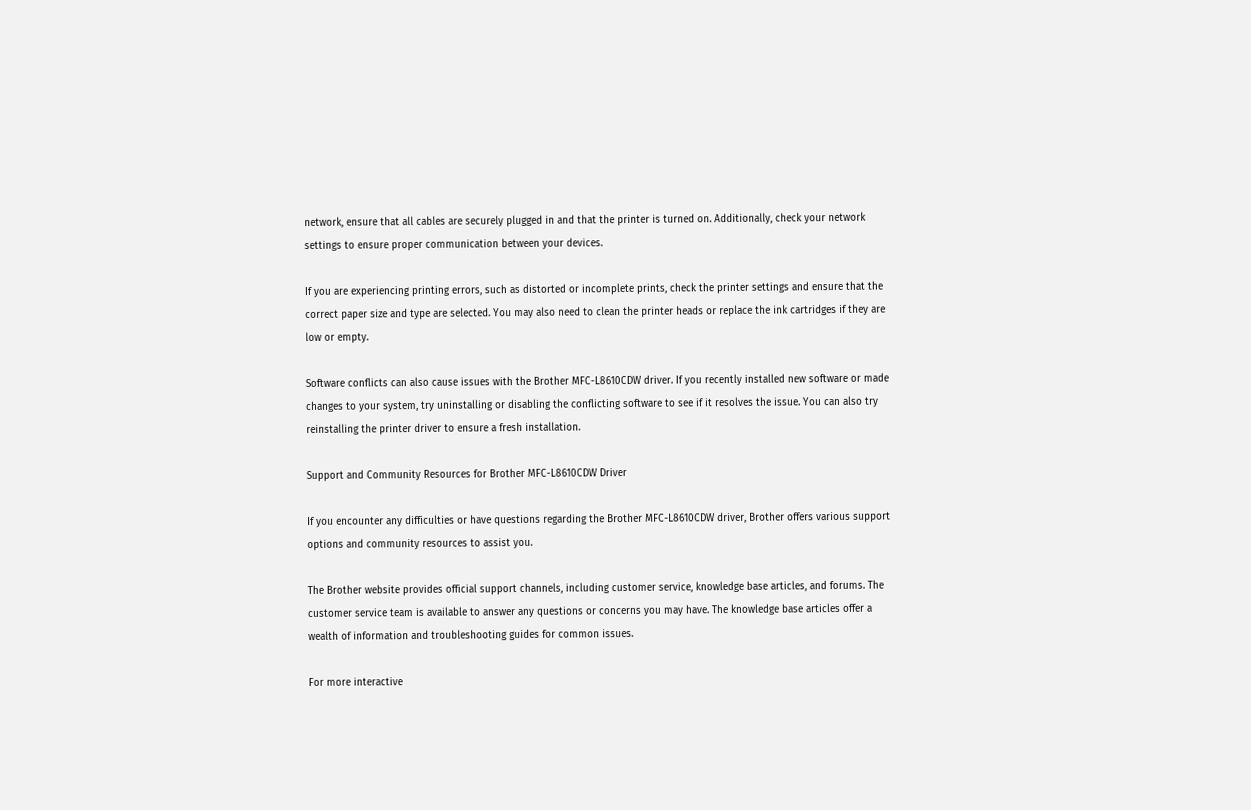network, ensure that all cables are securely plugged in and that the printer is turned on. Additionally, check your network settings to ensure proper communication between your devices.

If you are experiencing printing errors, such as distorted or incomplete prints, check the printer settings and ensure that the correct paper size and type are selected. You may also need to clean the printer heads or replace the ink cartridges if they are low or empty.

Software conflicts can also cause issues with the Brother MFC-L8610CDW driver. If you recently installed new software or made changes to your system, try uninstalling or disabling the conflicting software to see if it resolves the issue. You can also try reinstalling the printer driver to ensure a fresh installation.

Support and Community Resources for Brother MFC-L8610CDW Driver

If you encounter any difficulties or have questions regarding the Brother MFC-L8610CDW driver, Brother offers various support options and community resources to assist you.

The Brother website provides official support channels, including customer service, knowledge base articles, and forums. The customer service team is available to answer any questions or concerns you may have. The knowledge base articles offer a wealth of information and troubleshooting guides for common issues.

For more interactive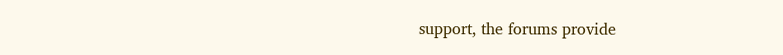support, the forums provide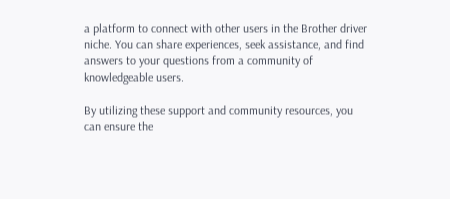a platform to connect with other users in the Brother driver niche. You can share experiences, seek assistance, and find answers to your questions from a community of knowledgeable users.

By utilizing these support and community resources, you can ensure the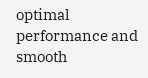optimal performance and smooth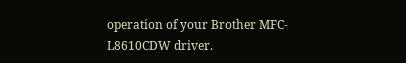operation of your Brother MFC-L8610CDW driver.